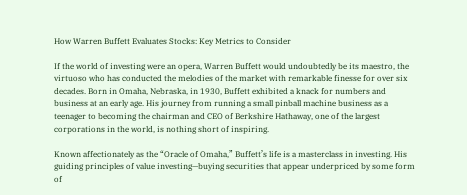How Warren Buffett Evaluates Stocks: Key Metrics to Consider

If the world of investing were an opera, Warren Buffett would undoubtedly be its maestro, the virtuoso who has conducted the melodies of the market with remarkable finesse for over six decades. Born in Omaha, Nebraska, in 1930, Buffett exhibited a knack for numbers and business at an early age. His journey from running a small pinball machine business as a teenager to becoming the chairman and CEO of Berkshire Hathaway, one of the largest corporations in the world, is nothing short of inspiring.

Known affectionately as the “Oracle of Omaha,” Buffett’s life is a masterclass in investing. His guiding principles of value investing—buying securities that appear underpriced by some form of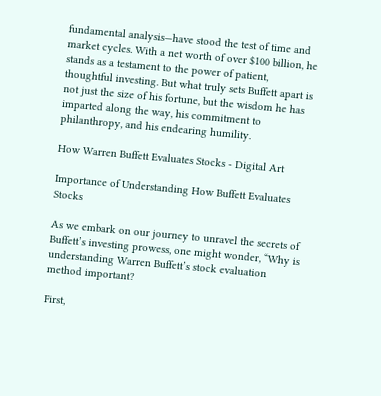fundamental analysis—have stood the test of time and market cycles. With a net worth of over $100 billion, he stands as a testament to the power of patient, thoughtful investing. But what truly sets Buffett apart is not just the size of his fortune, but the wisdom he has imparted along the way, his commitment to philanthropy, and his endearing humility.

How Warren Buffett Evaluates Stocks - Digital Art

Importance of Understanding How Buffett Evaluates Stocks

As we embark on our journey to unravel the secrets of Buffett’s investing prowess, one might wonder, “Why is understanding Warren Buffett’s stock evaluation method important?

First,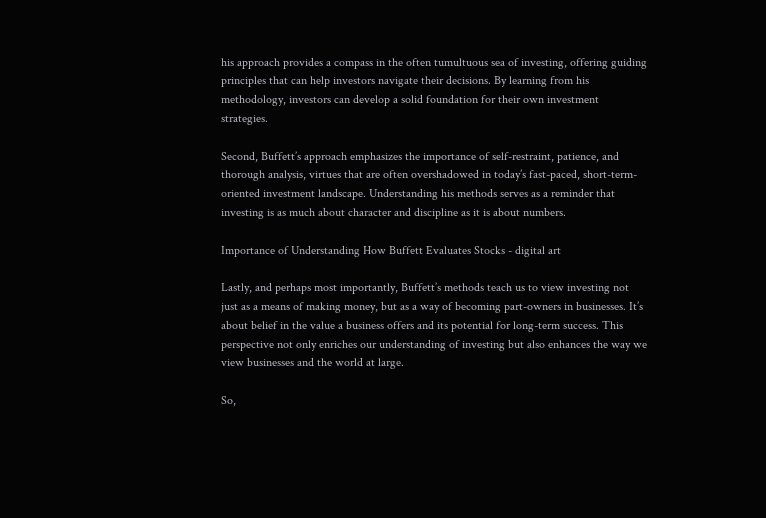his approach provides a compass in the often tumultuous sea of investing, offering guiding principles that can help investors navigate their decisions. By learning from his methodology, investors can develop a solid foundation for their own investment strategies.

Second, Buffett’s approach emphasizes the importance of self-restraint, patience, and thorough analysis, virtues that are often overshadowed in today’s fast-paced, short-term-oriented investment landscape. Understanding his methods serves as a reminder that investing is as much about character and discipline as it is about numbers.

Importance of Understanding How Buffett Evaluates Stocks - digital art

Lastly, and perhaps most importantly, Buffett’s methods teach us to view investing not just as a means of making money, but as a way of becoming part-owners in businesses. It’s about belief in the value a business offers and its potential for long-term success. This perspective not only enriches our understanding of investing but also enhances the way we view businesses and the world at large.

So,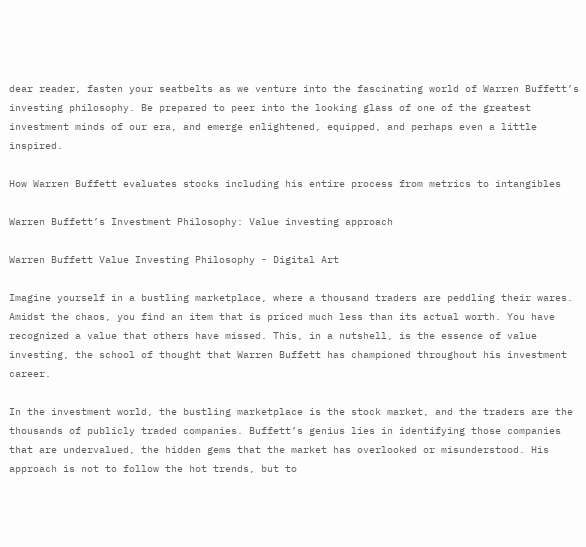dear reader, fasten your seatbelts as we venture into the fascinating world of Warren Buffett’s investing philosophy. Be prepared to peer into the looking glass of one of the greatest investment minds of our era, and emerge enlightened, equipped, and perhaps even a little inspired.

How Warren Buffett evaluates stocks including his entire process from metrics to intangibles

Warren Buffett’s Investment Philosophy: Value investing approach

Warren Buffett Value Investing Philosophy - Digital Art

Imagine yourself in a bustling marketplace, where a thousand traders are peddling their wares. Amidst the chaos, you find an item that is priced much less than its actual worth. You have recognized a value that others have missed. This, in a nutshell, is the essence of value investing, the school of thought that Warren Buffett has championed throughout his investment career.

In the investment world, the bustling marketplace is the stock market, and the traders are the thousands of publicly traded companies. Buffett’s genius lies in identifying those companies that are undervalued, the hidden gems that the market has overlooked or misunderstood. His approach is not to follow the hot trends, but to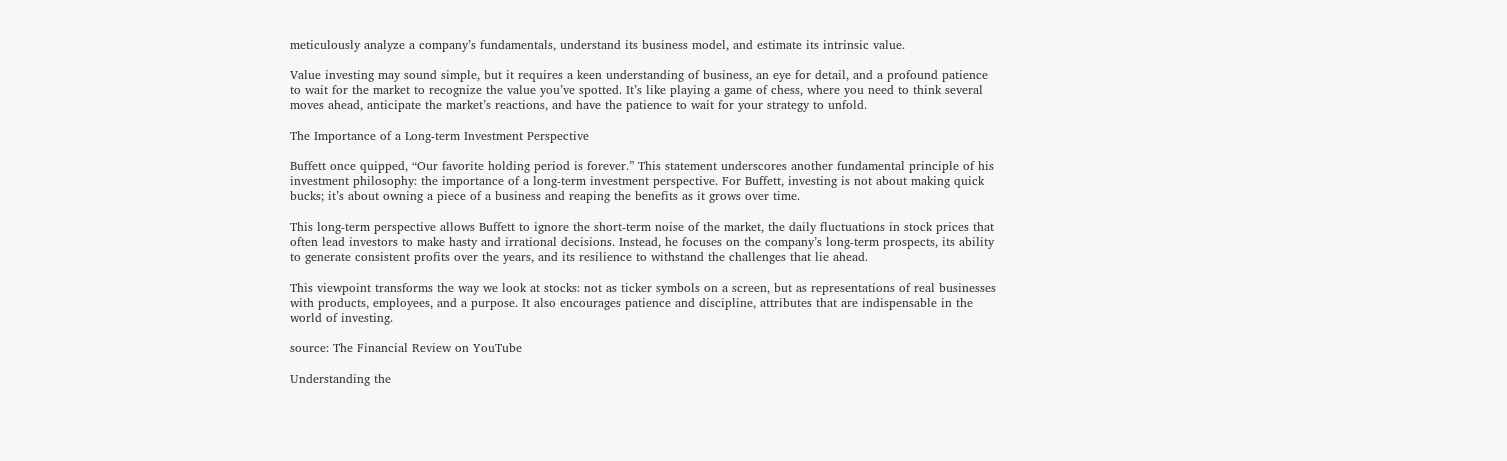meticulously analyze a company’s fundamentals, understand its business model, and estimate its intrinsic value.

Value investing may sound simple, but it requires a keen understanding of business, an eye for detail, and a profound patience to wait for the market to recognize the value you’ve spotted. It’s like playing a game of chess, where you need to think several moves ahead, anticipate the market’s reactions, and have the patience to wait for your strategy to unfold.

The Importance of a Long-term Investment Perspective

Buffett once quipped, “Our favorite holding period is forever.” This statement underscores another fundamental principle of his investment philosophy: the importance of a long-term investment perspective. For Buffett, investing is not about making quick bucks; it’s about owning a piece of a business and reaping the benefits as it grows over time.

This long-term perspective allows Buffett to ignore the short-term noise of the market, the daily fluctuations in stock prices that often lead investors to make hasty and irrational decisions. Instead, he focuses on the company’s long-term prospects, its ability to generate consistent profits over the years, and its resilience to withstand the challenges that lie ahead.

This viewpoint transforms the way we look at stocks: not as ticker symbols on a screen, but as representations of real businesses with products, employees, and a purpose. It also encourages patience and discipline, attributes that are indispensable in the world of investing.

source: The Financial Review on YouTube

Understanding the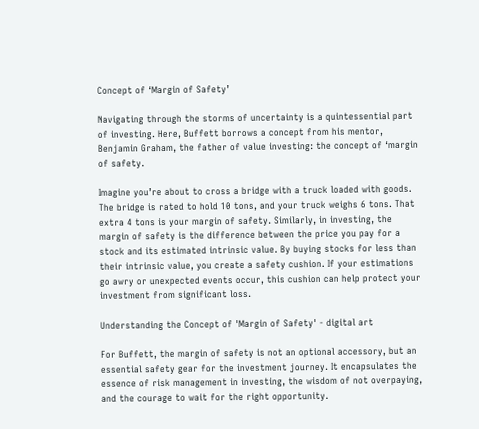Concept of ‘Margin of Safety’

Navigating through the storms of uncertainty is a quintessential part of investing. Here, Buffett borrows a concept from his mentor, Benjamin Graham, the father of value investing: the concept of ‘margin of safety.

Imagine you’re about to cross a bridge with a truck loaded with goods. The bridge is rated to hold 10 tons, and your truck weighs 6 tons. That extra 4 tons is your margin of safety. Similarly, in investing, the margin of safety is the difference between the price you pay for a stock and its estimated intrinsic value. By buying stocks for less than their intrinsic value, you create a safety cushion. If your estimations go awry or unexpected events occur, this cushion can help protect your investment from significant loss.

Understanding the Concept of 'Margin of Safety' - digital art

For Buffett, the margin of safety is not an optional accessory, but an essential safety gear for the investment journey. It encapsulates the essence of risk management in investing, the wisdom of not overpaying, and the courage to wait for the right opportunity.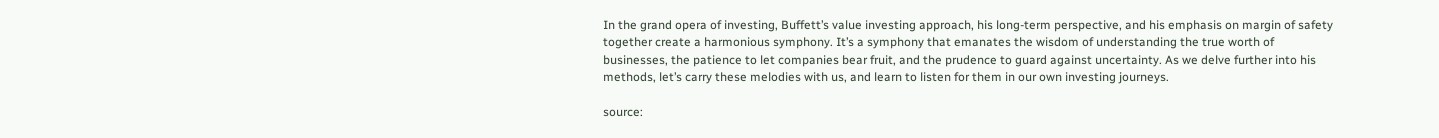In the grand opera of investing, Buffett’s value investing approach, his long-term perspective, and his emphasis on margin of safety together create a harmonious symphony. It’s a symphony that emanates the wisdom of understanding the true worth of businesses, the patience to let companies bear fruit, and the prudence to guard against uncertainty. As we delve further into his methods, let’s carry these melodies with us, and learn to listen for them in our own investing journeys.

source: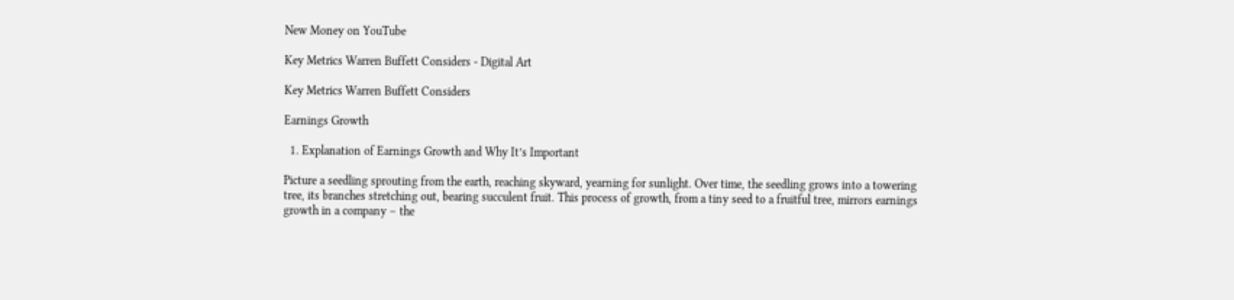New Money on YouTube

Key Metrics Warren Buffett Considers - Digital Art

Key Metrics Warren Buffett Considers

Earnings Growth

  1. Explanation of Earnings Growth and Why It’s Important

Picture a seedling sprouting from the earth, reaching skyward, yearning for sunlight. Over time, the seedling grows into a towering tree, its branches stretching out, bearing succulent fruit. This process of growth, from a tiny seed to a fruitful tree, mirrors earnings growth in a company – the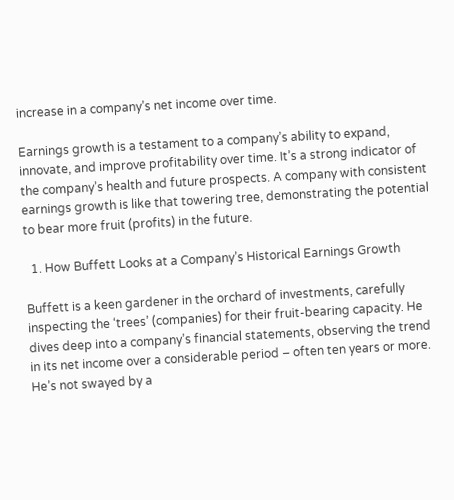increase in a company’s net income over time.

Earnings growth is a testament to a company’s ability to expand, innovate, and improve profitability over time. It’s a strong indicator of the company’s health and future prospects. A company with consistent earnings growth is like that towering tree, demonstrating the potential to bear more fruit (profits) in the future.

  1. How Buffett Looks at a Company’s Historical Earnings Growth

Buffett is a keen gardener in the orchard of investments, carefully inspecting the ‘trees’ (companies) for their fruit-bearing capacity. He dives deep into a company’s financial statements, observing the trend in its net income over a considerable period – often ten years or more. He’s not swayed by a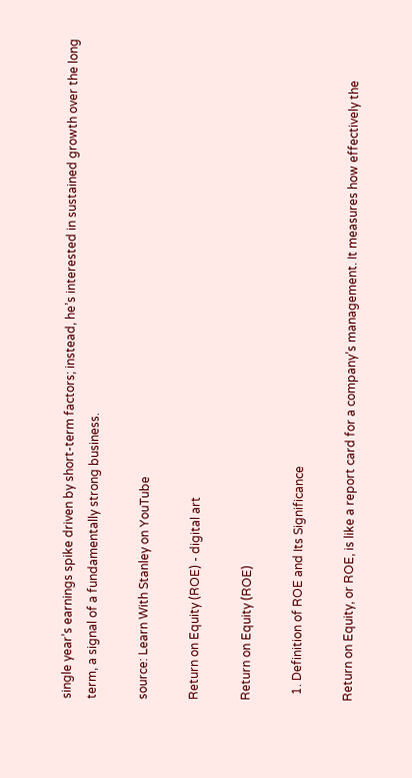single year’s earnings spike driven by short-term factors; instead, he’s interested in sustained growth over the long term, a signal of a fundamentally strong business.

source: Learn With Stanley on YouTube

Return on Equity (ROE) - digital art

Return on Equity (ROE)

  1. Definition of ROE and Its Significance

Return on Equity, or ROE, is like a report card for a company’s management. It measures how effectively the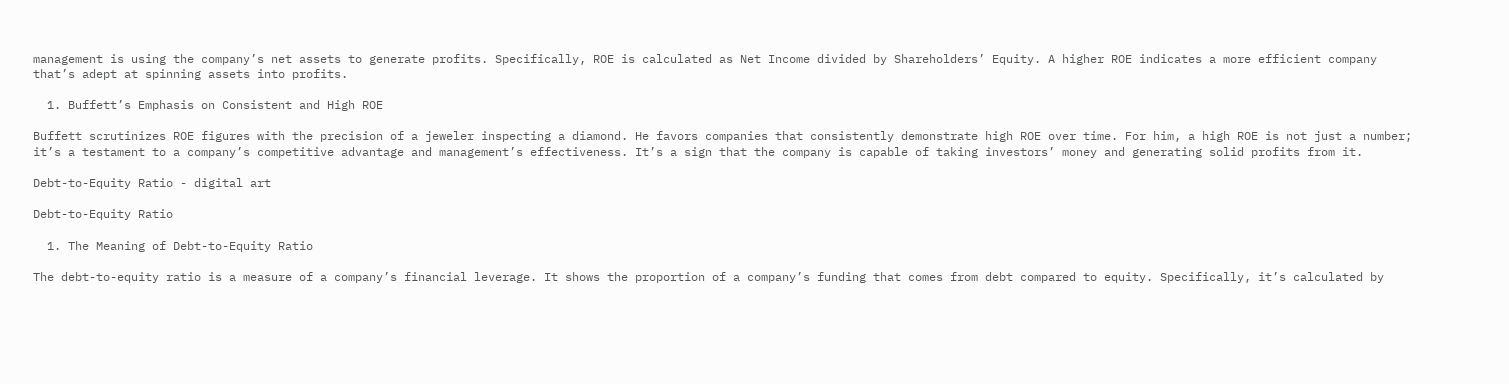management is using the company’s net assets to generate profits. Specifically, ROE is calculated as Net Income divided by Shareholders’ Equity. A higher ROE indicates a more efficient company that’s adept at spinning assets into profits.

  1. Buffett’s Emphasis on Consistent and High ROE

Buffett scrutinizes ROE figures with the precision of a jeweler inspecting a diamond. He favors companies that consistently demonstrate high ROE over time. For him, a high ROE is not just a number; it’s a testament to a company’s competitive advantage and management’s effectiveness. It’s a sign that the company is capable of taking investors’ money and generating solid profits from it.

Debt-to-Equity Ratio - digital art

Debt-to-Equity Ratio

  1. The Meaning of Debt-to-Equity Ratio

The debt-to-equity ratio is a measure of a company’s financial leverage. It shows the proportion of a company’s funding that comes from debt compared to equity. Specifically, it’s calculated by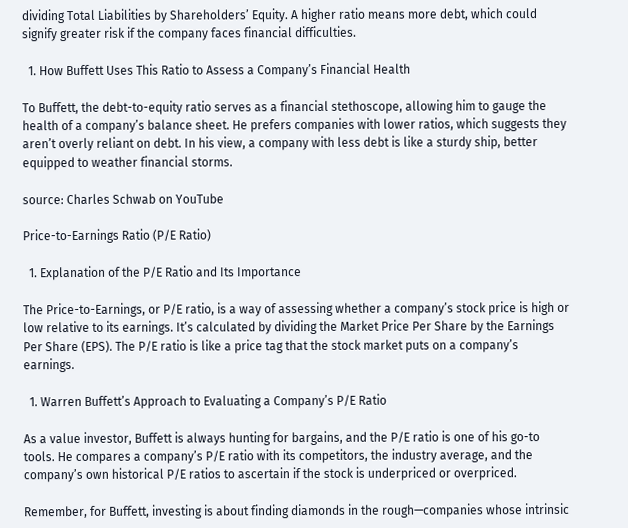dividing Total Liabilities by Shareholders’ Equity. A higher ratio means more debt, which could signify greater risk if the company faces financial difficulties.

  1. How Buffett Uses This Ratio to Assess a Company’s Financial Health

To Buffett, the debt-to-equity ratio serves as a financial stethoscope, allowing him to gauge the health of a company’s balance sheet. He prefers companies with lower ratios, which suggests they aren’t overly reliant on debt. In his view, a company with less debt is like a sturdy ship, better equipped to weather financial storms.

source: Charles Schwab on YouTube

Price-to-Earnings Ratio (P/E Ratio)

  1. Explanation of the P/E Ratio and Its Importance

The Price-to-Earnings, or P/E ratio, is a way of assessing whether a company’s stock price is high or low relative to its earnings. It’s calculated by dividing the Market Price Per Share by the Earnings Per Share (EPS). The P/E ratio is like a price tag that the stock market puts on a company’s earnings.

  1. Warren Buffett’s Approach to Evaluating a Company’s P/E Ratio

As a value investor, Buffett is always hunting for bargains, and the P/E ratio is one of his go-to tools. He compares a company’s P/E ratio with its competitors, the industry average, and the company’s own historical P/E ratios to ascertain if the stock is underpriced or overpriced.

Remember, for Buffett, investing is about finding diamonds in the rough—companies whose intrinsic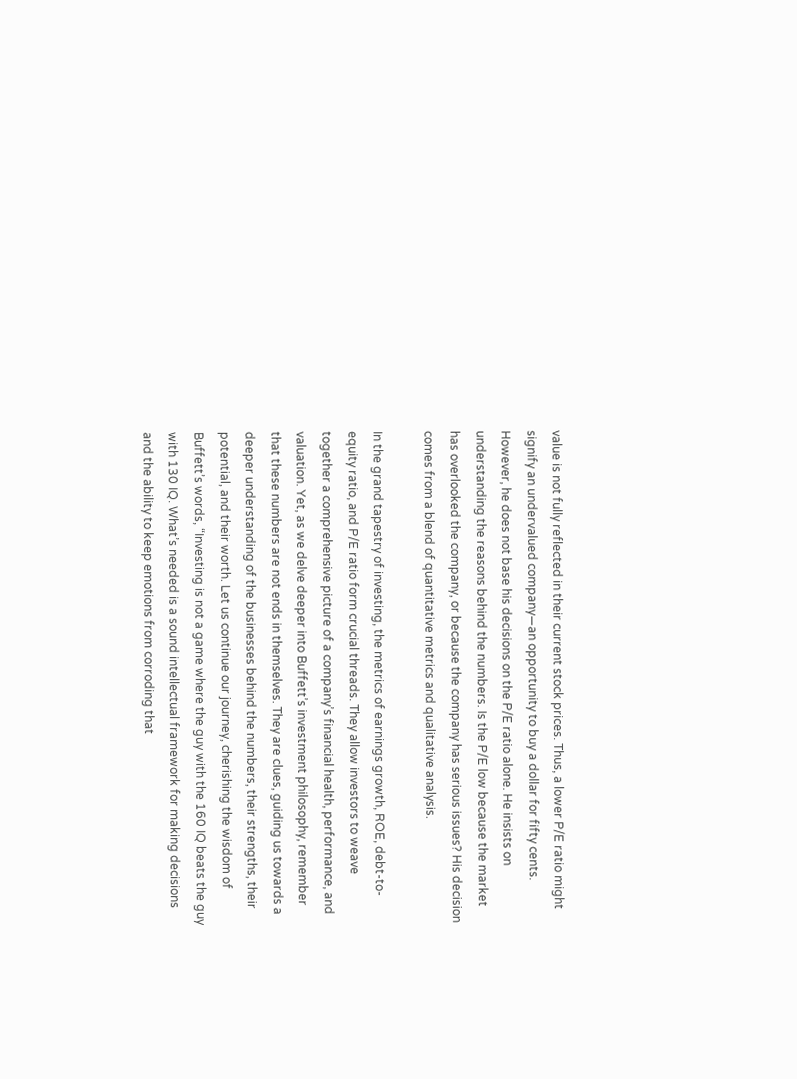value is not fully reflected in their current stock prices. Thus, a lower P/E ratio might signify an undervalued company—an opportunity to buy a dollar for fifty cents. However, he does not base his decisions on the P/E ratio alone. He insists on understanding the reasons behind the numbers. Is the P/E low because the market has overlooked the company, or because the company has serious issues? His decision comes from a blend of quantitative metrics and qualitative analysis.

In the grand tapestry of investing, the metrics of earnings growth, ROE, debt-to-equity ratio, and P/E ratio form crucial threads. They allow investors to weave together a comprehensive picture of a company’s financial health, performance, and valuation. Yet, as we delve deeper into Buffett’s investment philosophy, remember that these numbers are not ends in themselves. They are clues, guiding us towards a deeper understanding of the businesses behind the numbers, their strengths, their potential, and their worth. Let us continue our journey, cherishing the wisdom of Buffett’s words, “Investing is not a game where the guy with the 160 IQ beats the guy with 130 IQ. What’s needed is a sound intellectual framework for making decisions and the ability to keep emotions from corroding that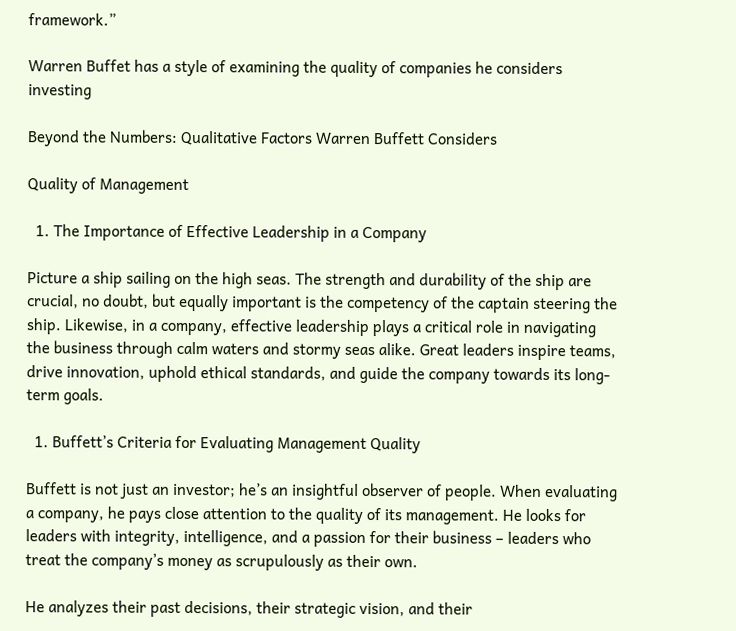framework.”

Warren Buffet has a style of examining the quality of companies he considers investing

Beyond the Numbers: Qualitative Factors Warren Buffett Considers

Quality of Management

  1. The Importance of Effective Leadership in a Company

Picture a ship sailing on the high seas. The strength and durability of the ship are crucial, no doubt, but equally important is the competency of the captain steering the ship. Likewise, in a company, effective leadership plays a critical role in navigating the business through calm waters and stormy seas alike. Great leaders inspire teams, drive innovation, uphold ethical standards, and guide the company towards its long-term goals.

  1. Buffett’s Criteria for Evaluating Management Quality

Buffett is not just an investor; he’s an insightful observer of people. When evaluating a company, he pays close attention to the quality of its management. He looks for leaders with integrity, intelligence, and a passion for their business – leaders who treat the company’s money as scrupulously as their own.

He analyzes their past decisions, their strategic vision, and their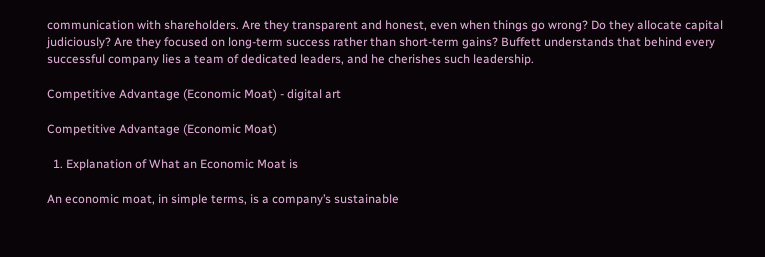communication with shareholders. Are they transparent and honest, even when things go wrong? Do they allocate capital judiciously? Are they focused on long-term success rather than short-term gains? Buffett understands that behind every successful company lies a team of dedicated leaders, and he cherishes such leadership.

Competitive Advantage (Economic Moat) - digital art

Competitive Advantage (Economic Moat)

  1. Explanation of What an Economic Moat is

An economic moat, in simple terms, is a company’s sustainable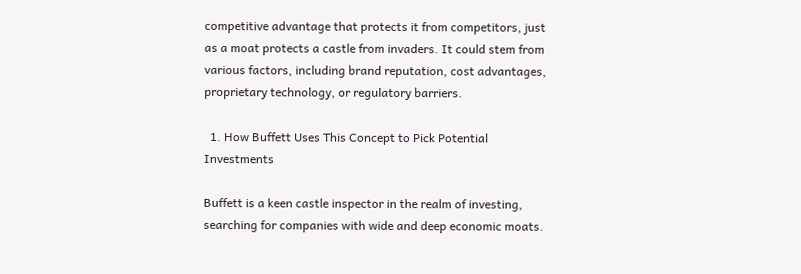competitive advantage that protects it from competitors, just as a moat protects a castle from invaders. It could stem from various factors, including brand reputation, cost advantages, proprietary technology, or regulatory barriers.

  1. How Buffett Uses This Concept to Pick Potential Investments

Buffett is a keen castle inspector in the realm of investing, searching for companies with wide and deep economic moats.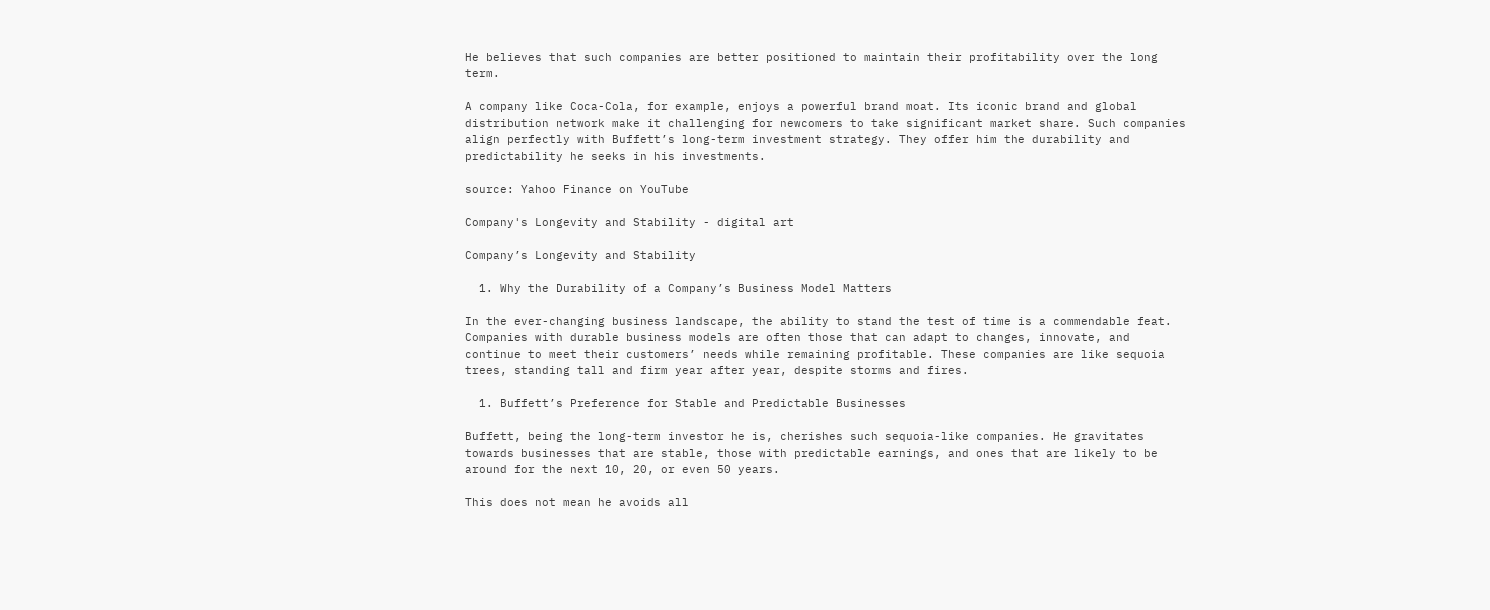He believes that such companies are better positioned to maintain their profitability over the long term.

A company like Coca-Cola, for example, enjoys a powerful brand moat. Its iconic brand and global distribution network make it challenging for newcomers to take significant market share. Such companies align perfectly with Buffett’s long-term investment strategy. They offer him the durability and predictability he seeks in his investments.

source: Yahoo Finance on YouTube

Company's Longevity and Stability - digital art

Company’s Longevity and Stability

  1. Why the Durability of a Company’s Business Model Matters

In the ever-changing business landscape, the ability to stand the test of time is a commendable feat. Companies with durable business models are often those that can adapt to changes, innovate, and continue to meet their customers’ needs while remaining profitable. These companies are like sequoia trees, standing tall and firm year after year, despite storms and fires.

  1. Buffett’s Preference for Stable and Predictable Businesses

Buffett, being the long-term investor he is, cherishes such sequoia-like companies. He gravitates towards businesses that are stable, those with predictable earnings, and ones that are likely to be around for the next 10, 20, or even 50 years.

This does not mean he avoids all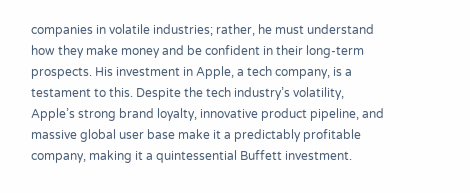companies in volatile industries; rather, he must understand how they make money and be confident in their long-term prospects. His investment in Apple, a tech company, is a testament to this. Despite the tech industry’s volatility, Apple’s strong brand loyalty, innovative product pipeline, and massive global user base make it a predictably profitable company, making it a quintessential Buffett investment.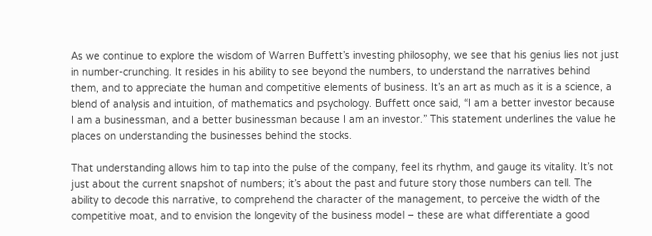As we continue to explore the wisdom of Warren Buffett’s investing philosophy, we see that his genius lies not just in number-crunching. It resides in his ability to see beyond the numbers, to understand the narratives behind them, and to appreciate the human and competitive elements of business. It’s an art as much as it is a science, a blend of analysis and intuition, of mathematics and psychology. Buffett once said, “I am a better investor because I am a businessman, and a better businessman because I am an investor.” This statement underlines the value he places on understanding the businesses behind the stocks.

That understanding allows him to tap into the pulse of the company, feel its rhythm, and gauge its vitality. It’s not just about the current snapshot of numbers; it’s about the past and future story those numbers can tell. The ability to decode this narrative, to comprehend the character of the management, to perceive the width of the competitive moat, and to envision the longevity of the business model – these are what differentiate a good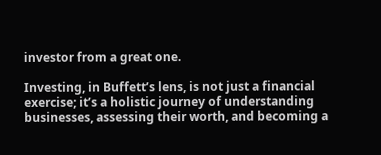investor from a great one.

Investing, in Buffett’s lens, is not just a financial exercise; it’s a holistic journey of understanding businesses, assessing their worth, and becoming a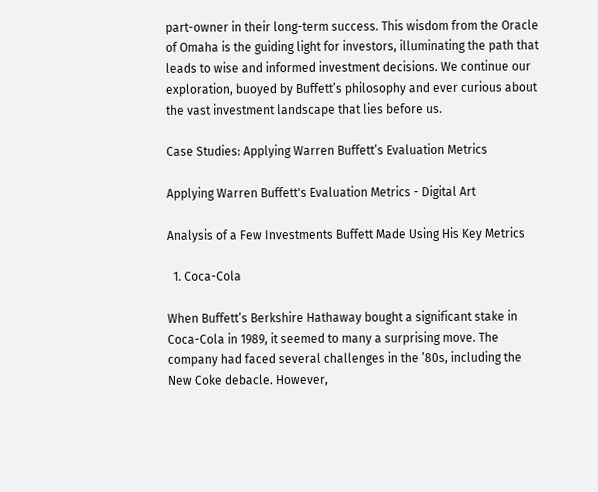part-owner in their long-term success. This wisdom from the Oracle of Omaha is the guiding light for investors, illuminating the path that leads to wise and informed investment decisions. We continue our exploration, buoyed by Buffett’s philosophy and ever curious about the vast investment landscape that lies before us.

Case Studies: Applying Warren Buffett’s Evaluation Metrics

Applying Warren Buffett's Evaluation Metrics - Digital Art

Analysis of a Few Investments Buffett Made Using His Key Metrics

  1. Coca-Cola

When Buffett’s Berkshire Hathaway bought a significant stake in Coca-Cola in 1989, it seemed to many a surprising move. The company had faced several challenges in the ’80s, including the New Coke debacle. However,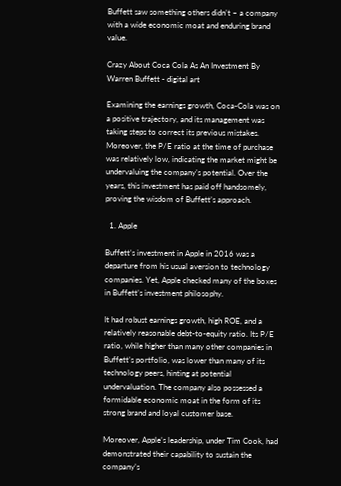Buffett saw something others didn’t – a company with a wide economic moat and enduring brand value.

Crazy About Coca Cola As An Investment By Warren Buffett - digital art

Examining the earnings growth, Coca-Cola was on a positive trajectory, and its management was taking steps to correct its previous mistakes. Moreover, the P/E ratio at the time of purchase was relatively low, indicating the market might be undervaluing the company’s potential. Over the years, this investment has paid off handsomely, proving the wisdom of Buffett’s approach.

  1. Apple

Buffett’s investment in Apple in 2016 was a departure from his usual aversion to technology companies. Yet, Apple checked many of the boxes in Buffett’s investment philosophy.

It had robust earnings growth, high ROE, and a relatively reasonable debt-to-equity ratio. Its P/E ratio, while higher than many other companies in Buffett’s portfolio, was lower than many of its technology peers, hinting at potential undervaluation. The company also possessed a formidable economic moat in the form of its strong brand and loyal customer base.

Moreover, Apple’s leadership, under Tim Cook, had demonstrated their capability to sustain the company’s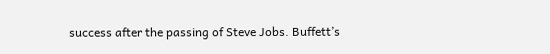success after the passing of Steve Jobs. Buffett’s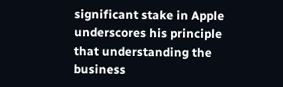significant stake in Apple underscores his principle that understanding the business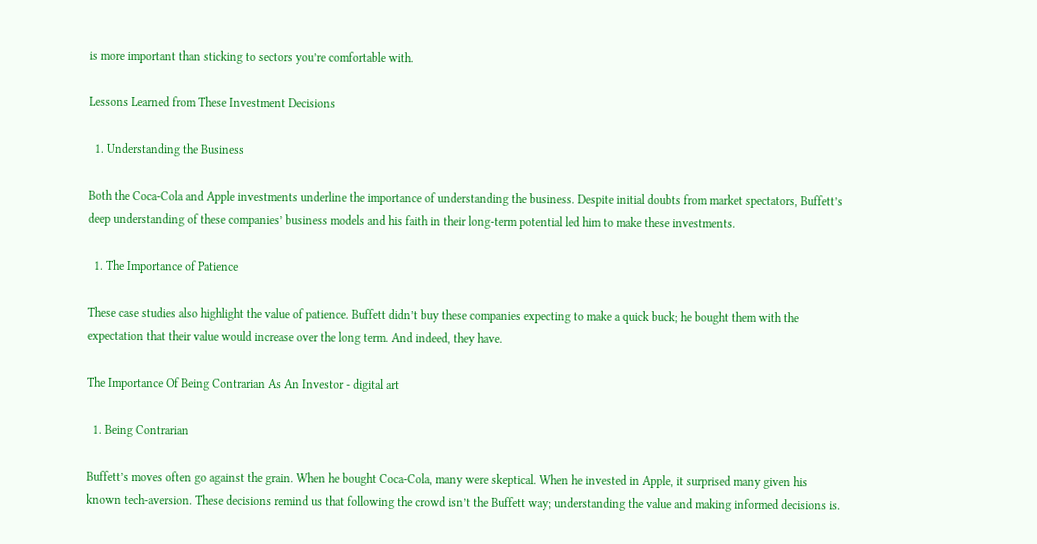is more important than sticking to sectors you’re comfortable with.

Lessons Learned from These Investment Decisions

  1. Understanding the Business

Both the Coca-Cola and Apple investments underline the importance of understanding the business. Despite initial doubts from market spectators, Buffett’s deep understanding of these companies’ business models and his faith in their long-term potential led him to make these investments.

  1. The Importance of Patience

These case studies also highlight the value of patience. Buffett didn’t buy these companies expecting to make a quick buck; he bought them with the expectation that their value would increase over the long term. And indeed, they have.

The Importance Of Being Contrarian As An Investor - digital art

  1. Being Contrarian

Buffett’s moves often go against the grain. When he bought Coca-Cola, many were skeptical. When he invested in Apple, it surprised many given his known tech-aversion. These decisions remind us that following the crowd isn’t the Buffett way; understanding the value and making informed decisions is.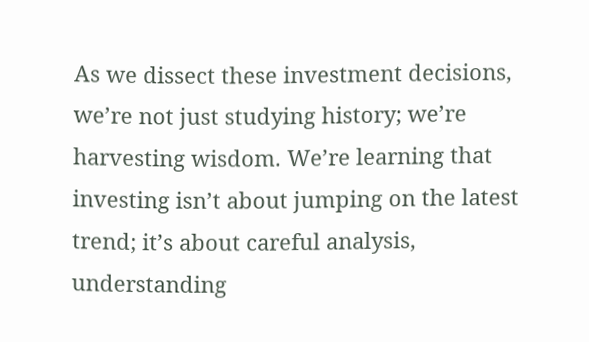As we dissect these investment decisions, we’re not just studying history; we’re harvesting wisdom. We’re learning that investing isn’t about jumping on the latest trend; it’s about careful analysis, understanding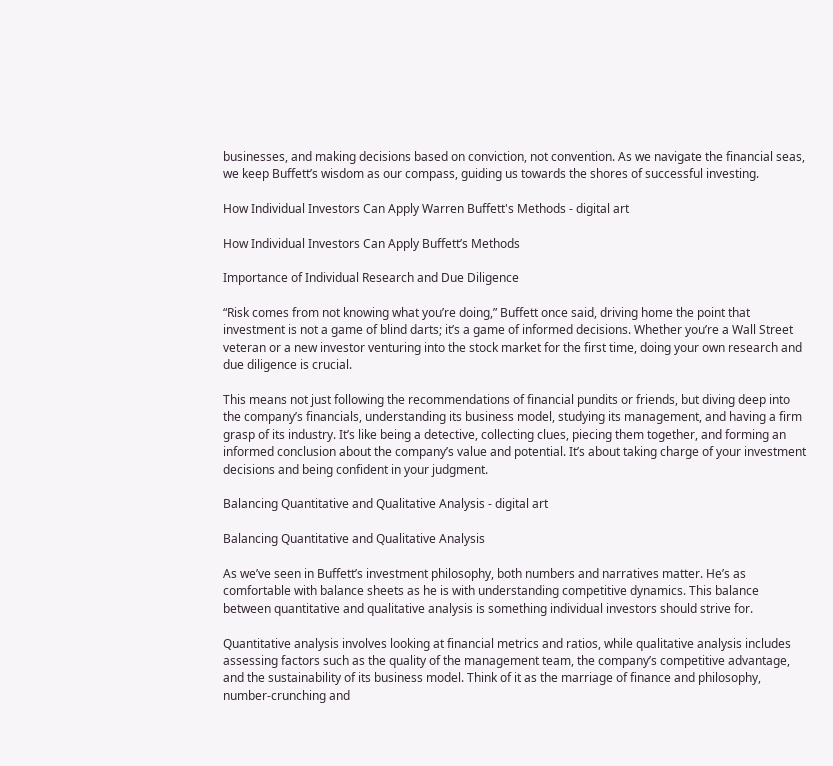businesses, and making decisions based on conviction, not convention. As we navigate the financial seas, we keep Buffett’s wisdom as our compass, guiding us towards the shores of successful investing.

How Individual Investors Can Apply Warren Buffett's Methods - digital art

How Individual Investors Can Apply Buffett’s Methods

Importance of Individual Research and Due Diligence

“Risk comes from not knowing what you’re doing,” Buffett once said, driving home the point that investment is not a game of blind darts; it’s a game of informed decisions. Whether you’re a Wall Street veteran or a new investor venturing into the stock market for the first time, doing your own research and due diligence is crucial.

This means not just following the recommendations of financial pundits or friends, but diving deep into the company’s financials, understanding its business model, studying its management, and having a firm grasp of its industry. It’s like being a detective, collecting clues, piecing them together, and forming an informed conclusion about the company’s value and potential. It’s about taking charge of your investment decisions and being confident in your judgment.

Balancing Quantitative and Qualitative Analysis - digital art

Balancing Quantitative and Qualitative Analysis

As we’ve seen in Buffett’s investment philosophy, both numbers and narratives matter. He’s as comfortable with balance sheets as he is with understanding competitive dynamics. This balance between quantitative and qualitative analysis is something individual investors should strive for.

Quantitative analysis involves looking at financial metrics and ratios, while qualitative analysis includes assessing factors such as the quality of the management team, the company’s competitive advantage, and the sustainability of its business model. Think of it as the marriage of finance and philosophy, number-crunching and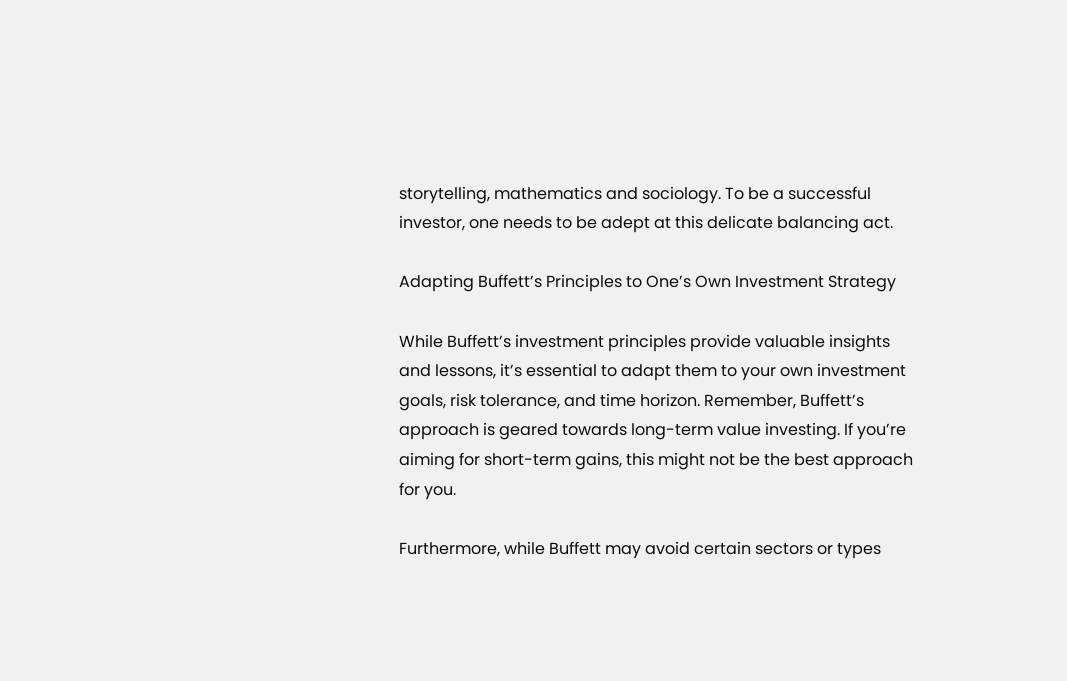storytelling, mathematics and sociology. To be a successful investor, one needs to be adept at this delicate balancing act.

Adapting Buffett’s Principles to One’s Own Investment Strategy

While Buffett’s investment principles provide valuable insights and lessons, it’s essential to adapt them to your own investment goals, risk tolerance, and time horizon. Remember, Buffett’s approach is geared towards long-term value investing. If you’re aiming for short-term gains, this might not be the best approach for you.

Furthermore, while Buffett may avoid certain sectors or types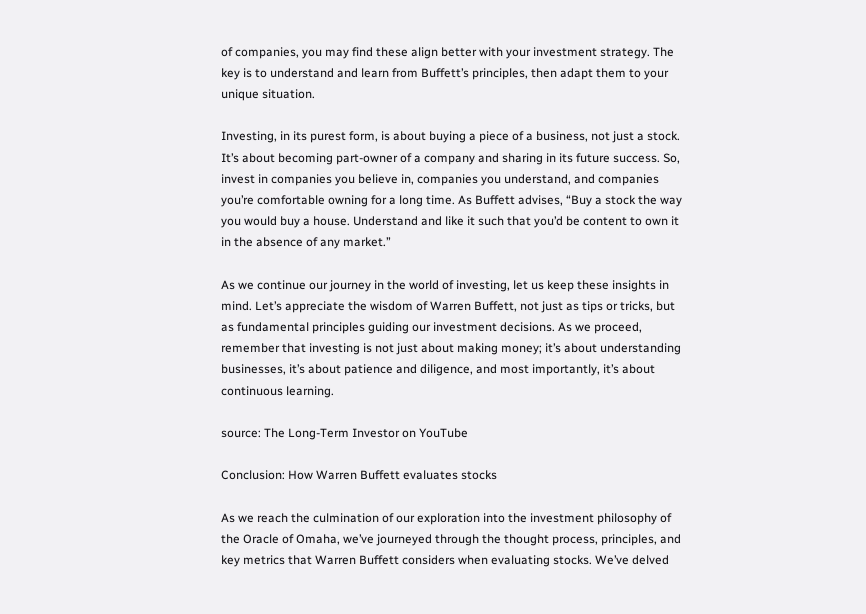of companies, you may find these align better with your investment strategy. The key is to understand and learn from Buffett’s principles, then adapt them to your unique situation.

Investing, in its purest form, is about buying a piece of a business, not just a stock. It’s about becoming part-owner of a company and sharing in its future success. So, invest in companies you believe in, companies you understand, and companies you’re comfortable owning for a long time. As Buffett advises, “Buy a stock the way you would buy a house. Understand and like it such that you’d be content to own it in the absence of any market.”

As we continue our journey in the world of investing, let us keep these insights in mind. Let’s appreciate the wisdom of Warren Buffett, not just as tips or tricks, but as fundamental principles guiding our investment decisions. As we proceed, remember that investing is not just about making money; it’s about understanding businesses, it’s about patience and diligence, and most importantly, it’s about continuous learning.

source: The Long-Term Investor on YouTube

Conclusion: How Warren Buffett evaluates stocks

As we reach the culmination of our exploration into the investment philosophy of the Oracle of Omaha, we’ve journeyed through the thought process, principles, and key metrics that Warren Buffett considers when evaluating stocks. We’ve delved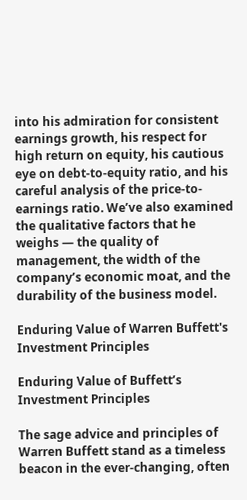into his admiration for consistent earnings growth, his respect for high return on equity, his cautious eye on debt-to-equity ratio, and his careful analysis of the price-to-earnings ratio. We’ve also examined the qualitative factors that he weighs — the quality of management, the width of the company’s economic moat, and the durability of the business model.

Enduring Value of Warren Buffett's Investment Principles

Enduring Value of Buffett’s Investment Principles

The sage advice and principles of Warren Buffett stand as a timeless beacon in the ever-changing, often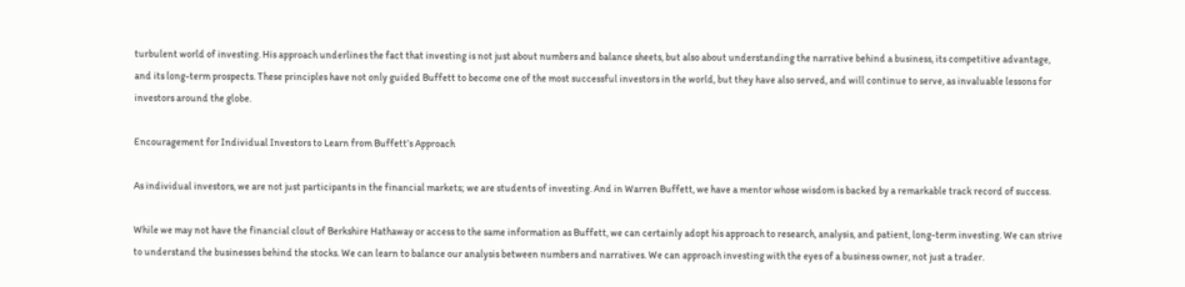turbulent world of investing. His approach underlines the fact that investing is not just about numbers and balance sheets, but also about understanding the narrative behind a business, its competitive advantage, and its long-term prospects. These principles have not only guided Buffett to become one of the most successful investors in the world, but they have also served, and will continue to serve, as invaluable lessons for investors around the globe.

Encouragement for Individual Investors to Learn from Buffett’s Approach

As individual investors, we are not just participants in the financial markets; we are students of investing. And in Warren Buffett, we have a mentor whose wisdom is backed by a remarkable track record of success.

While we may not have the financial clout of Berkshire Hathaway or access to the same information as Buffett, we can certainly adopt his approach to research, analysis, and patient, long-term investing. We can strive to understand the businesses behind the stocks. We can learn to balance our analysis between numbers and narratives. We can approach investing with the eyes of a business owner, not just a trader.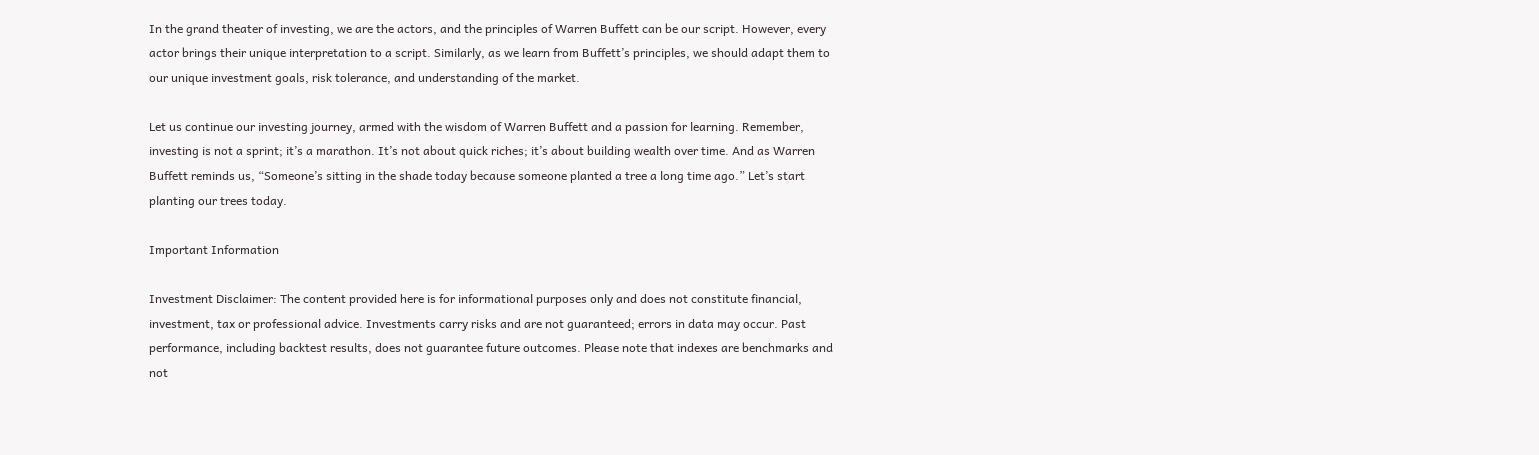In the grand theater of investing, we are the actors, and the principles of Warren Buffett can be our script. However, every actor brings their unique interpretation to a script. Similarly, as we learn from Buffett’s principles, we should adapt them to our unique investment goals, risk tolerance, and understanding of the market.

Let us continue our investing journey, armed with the wisdom of Warren Buffett and a passion for learning. Remember, investing is not a sprint; it’s a marathon. It’s not about quick riches; it’s about building wealth over time. And as Warren Buffett reminds us, “Someone’s sitting in the shade today because someone planted a tree a long time ago.” Let’s start planting our trees today.

Important Information

Investment Disclaimer: The content provided here is for informational purposes only and does not constitute financial, investment, tax or professional advice. Investments carry risks and are not guaranteed; errors in data may occur. Past performance, including backtest results, does not guarantee future outcomes. Please note that indexes are benchmarks and not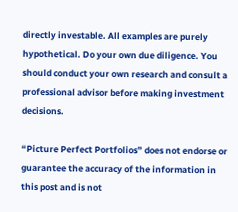directly investable. All examples are purely hypothetical. Do your own due diligence. You should conduct your own research and consult a professional advisor before making investment decisions.

“Picture Perfect Portfolios” does not endorse or guarantee the accuracy of the information in this post and is not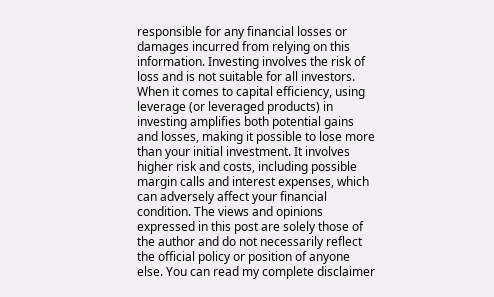responsible for any financial losses or damages incurred from relying on this information. Investing involves the risk of loss and is not suitable for all investors. When it comes to capital efficiency, using leverage (or leveraged products) in investing amplifies both potential gains and losses, making it possible to lose more than your initial investment. It involves higher risk and costs, including possible margin calls and interest expenses, which can adversely affect your financial condition. The views and opinions expressed in this post are solely those of the author and do not necessarily reflect the official policy or position of anyone else. You can read my complete disclaimer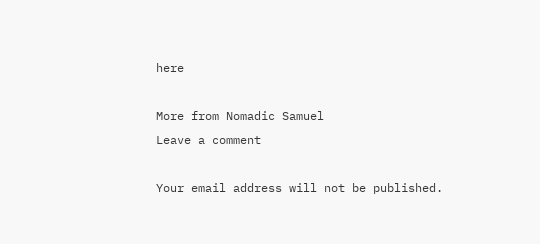here

More from Nomadic Samuel
Leave a comment

Your email address will not be published.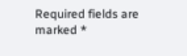Required fields are marked *